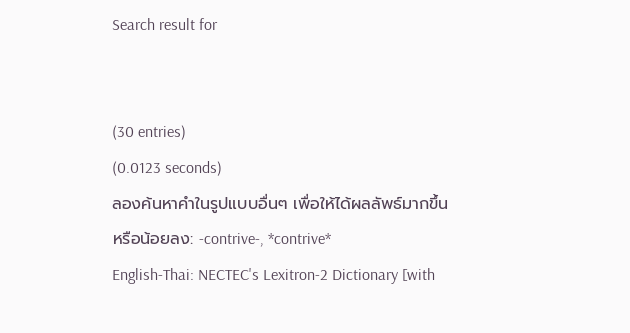Search result for


(30 entries)
(0.0123 seconds)
ลองค้นหาคำในรูปแบบอื่นๆ เพื่อให้ได้ผลลัพธ์มากขึ้นหรือน้อยลง: -contrive-, *contrive*
English-Thai: NECTEC's Lexitron-2 Dictionary [with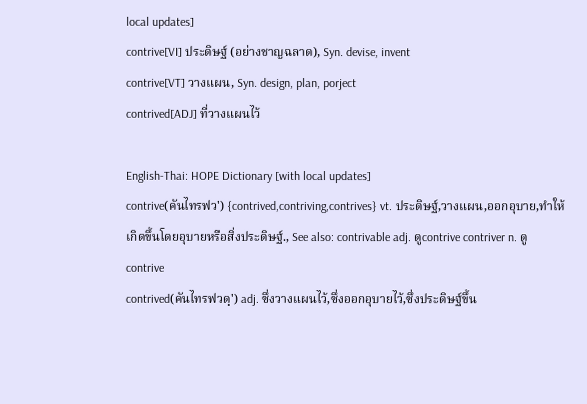local updates]
contrive[VI] ประดิษฐ์ (อย่างชาญฉลาด), Syn. devise, invent
contrive[VT] วางแผน, Syn. design, plan, porject
contrived[ADJ] ที่วางแผนไว้

English-Thai: HOPE Dictionary [with local updates]
contrive(คันไทรฟว') {contrived,contriving,contrives} vt. ประดิษฐ์,วางแผน,ออกอุบาย,ทำให้เกิดขึ้นโดยอุบายหรือสิ่งประดิษฐ์., See also: contrivable adj. ดูcontrive contriver n. ดูcontrive
contrived(คันไทรฟวดฺ') adj. ซึ่งวางแผนไว้,ซึ่งออกอุบายไว้,ซึ่งประดิษฐ์ขึ้น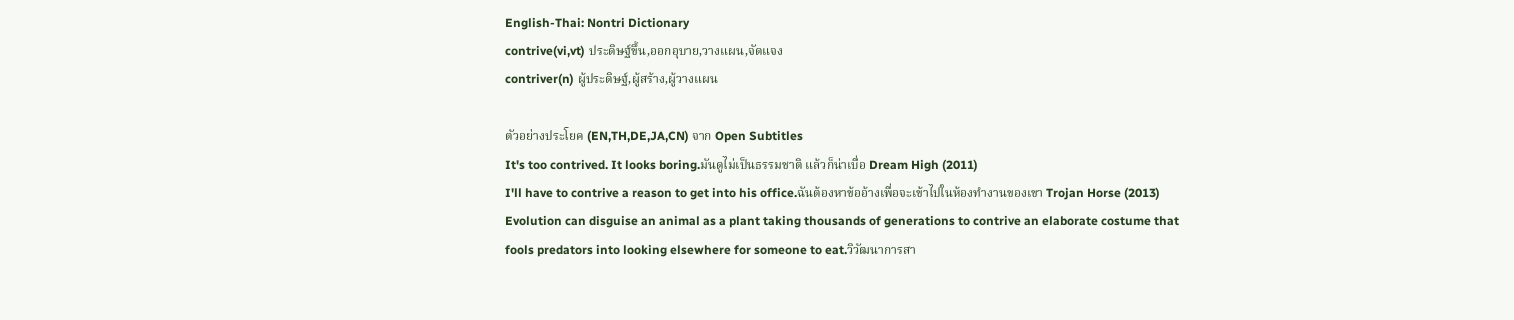English-Thai: Nontri Dictionary
contrive(vi,vt) ประดิษฐ์ขึ้น,ออกอุบาย,วางแผน,จัดแจง
contriver(n) ผู้ประดิษฐ์,ผู้สร้าง,ผู้วางแผน

ตัวอย่างประโยค (EN,TH,DE,JA,CN) จาก Open Subtitles
It's too contrived. It looks boring.มันดูไม่เป็นธรรมชาติ แล้วก็น่าเบื่อ Dream High (2011)
I'll have to contrive a reason to get into his office.ฉันต้องหาข้ออ้างเพื่อจะเข้าไปในห้องทำงานของเขา Trojan Horse (2013)
Evolution can disguise an animal as a plant taking thousands of generations to contrive an elaborate costume that fools predators into looking elsewhere for someone to eat.วิวัฒนาการสา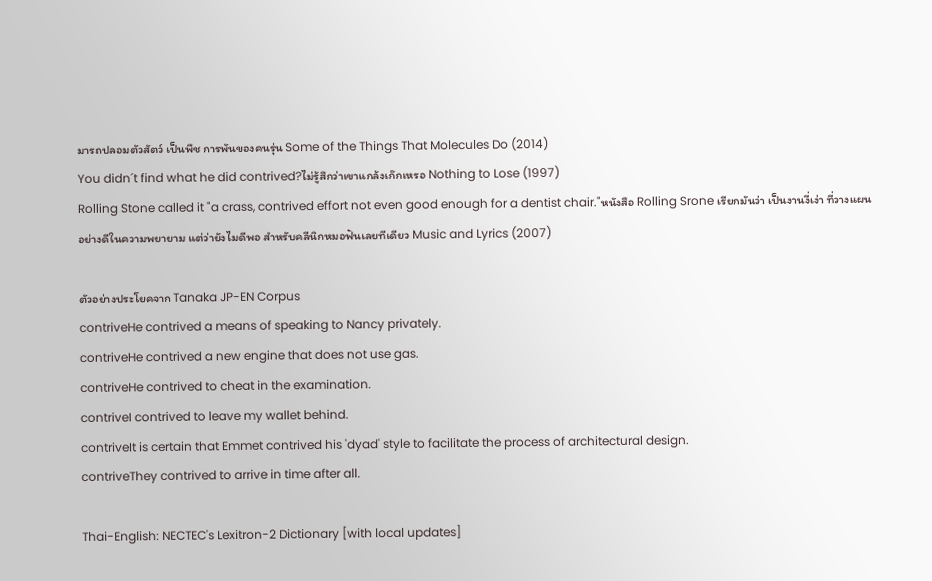มารถปลอมตัวสัตว์ เป็นพืช การพันของคนรุ่น Some of the Things That Molecules Do (2014)
You didn´t find what he did contrived?ไม่รู้สึกว่าเขาแกล้งเก๊กเหรอ Nothing to Lose (1997)
Rolling Stone called it "a crass, contrived effort not even good enough for a dentist chair."หนังสือ Rolling Srone เรียกมันว่า เป็นงานงี่เง่า ที่วางแผนอย่างดีในความพยายาม แต่ว่ายังไมดีพอ สำหรับคลีนิกหมอฟันเลยทีเดียว Music and Lyrics (2007)

ตัวอย่างประโยคจาก Tanaka JP-EN Corpus
contriveHe contrived a means of speaking to Nancy privately.
contriveHe contrived a new engine that does not use gas.
contriveHe contrived to cheat in the examination.
contriveI contrived to leave my wallet behind.
contriveIt is certain that Emmet contrived his 'dyad' style to facilitate the process of architectural design.
contriveThey contrived to arrive in time after all.

Thai-English: NECTEC's Lexitron-2 Dictionary [with local updates]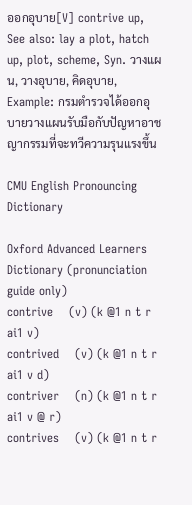ออกอุบาย[V] contrive up, See also: lay a plot, hatch up, plot, scheme, Syn. วางแผน, วางอุบาย, คิดอุบาย, Example: กรมตำรวจได้ออกอุบายวางแผนรับมือกับปัญหาอาชญากรรมที่จะทวีความรุนแรงขึ้น

CMU English Pronouncing Dictionary

Oxford Advanced Learners Dictionary (pronunciation guide only)
contrive    (v) (k @1 n t r ai1 v)
contrived    (v) (k @1 n t r ai1 v d)
contriver    (n) (k @1 n t r ai1 v @ r)
contrives    (v) (k @1 n t r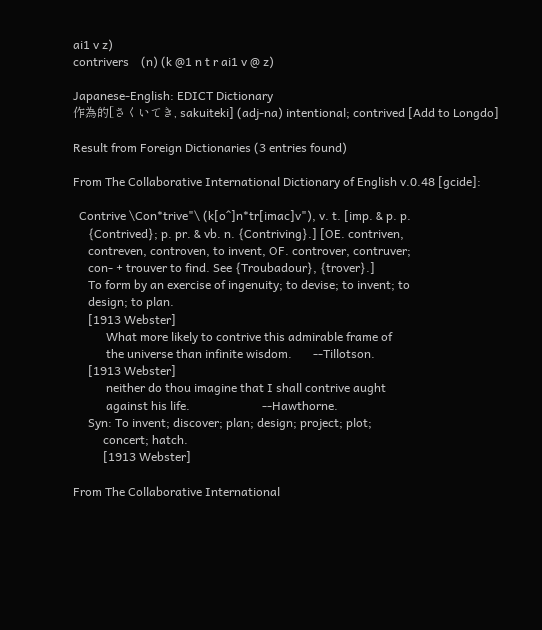ai1 v z)
contrivers    (n) (k @1 n t r ai1 v @ z)

Japanese-English: EDICT Dictionary
作為的[さくいてき, sakuiteki] (adj-na) intentional; contrived [Add to Longdo]

Result from Foreign Dictionaries (3 entries found)

From The Collaborative International Dictionary of English v.0.48 [gcide]:

  Contrive \Con*trive"\ (k[o^]n*tr[imac]v"), v. t. [imp. & p. p.
     {Contrived}; p. pr. & vb. n. {Contriving}.] [OE. contriven,
     contreven, controven, to invent, OF. controver, contruver;
     con- + trouver to find. See {Troubadour}, {trover}.]
     To form by an exercise of ingenuity; to devise; to invent; to
     design; to plan.
     [1913 Webster]
           What more likely to contrive this admirable frame of
           the universe than infinite wisdom.       --Tillotson.
     [1913 Webster]
           neither do thou imagine that I shall contrive aught
           against his life.                        --Hawthorne.
     Syn: To invent; discover; plan; design; project; plot;
          concert; hatch.
          [1913 Webster]

From The Collaborative International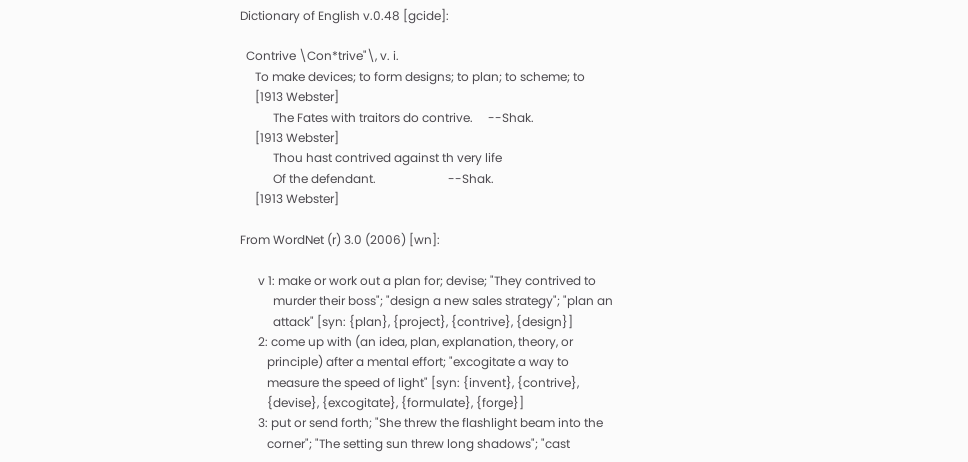Dictionary of English v.0.48 [gcide]:

  Contrive \Con*trive"\, v. i.
     To make devices; to form designs; to plan; to scheme; to
     [1913 Webster]
           The Fates with traitors do contrive.     --Shak.
     [1913 Webster]
           Thou hast contrived against th very life
           Of the defendant.                        --Shak.
     [1913 Webster]

From WordNet (r) 3.0 (2006) [wn]:

      v 1: make or work out a plan for; devise; "They contrived to
           murder their boss"; "design a new sales strategy"; "plan an
           attack" [syn: {plan}, {project}, {contrive}, {design}]
      2: come up with (an idea, plan, explanation, theory, or
         principle) after a mental effort; "excogitate a way to
         measure the speed of light" [syn: {invent}, {contrive},
         {devise}, {excogitate}, {formulate}, {forge}]
      3: put or send forth; "She threw the flashlight beam into the
         corner"; "The setting sun threw long shadows"; "cast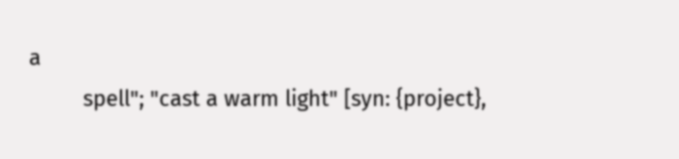a
         spell"; "cast a warm light" [syn: {project},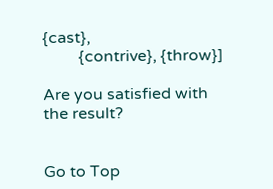{cast},
         {contrive}, {throw}]

Are you satisfied with the result?


Go to Top